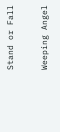Stand or Fall

Weeping Angel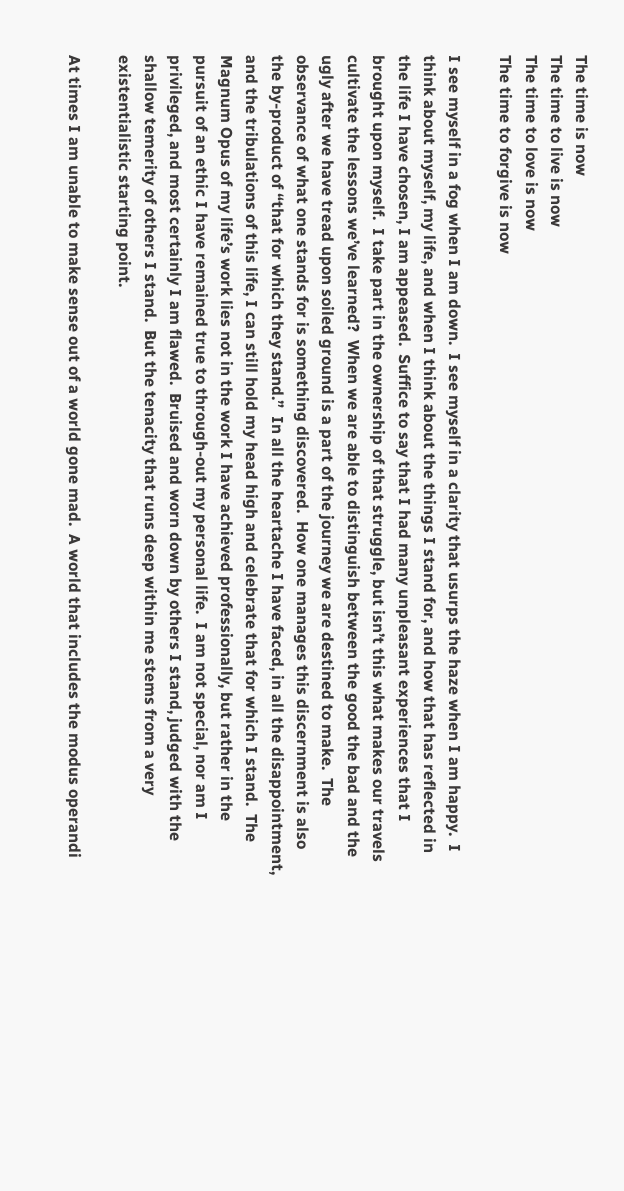The time is now
The time to live is now
The time to love is now
The time to forgive is now

I see myself in a fog when I am down.  I see myself in a clarity that usurps the haze when I am happy.  I think about myself, my life, and when I think about the things I stand for, and how that has reflected in the life I have chosen, I am appeased.  Suffice to say that I had many unpleasant experiences that I brought upon myself.  I take part in the ownership of that struggle, but isn’t this what makes our travels cultivate the lessons we’ve learned?  When we are able to distinguish between the good the bad and the ugly after we have tread upon soiled ground is a part of the journey we are destined to make.  The observance of what one stands for is something discovered.  How one manages this discernment is also the by-product of “that for which they stand.”  In all the heartache I have faced, in all the disappointment, and the tribulations of this life, I can still hold my head high and celebrate that for which I stand.  The Magnum Opus of my life’s work lies not in the work I have achieved professionally, but rather in the pursuit of an ethic I have remained true to through-out my personal life.  I am not special, nor am I privileged, and most certainly I am flawed.  Bruised and worn down by others I stand, judged with the shallow temerity of others I stand.  But the tenacity that runs deep within me stems from a very existentialistic starting point.

At times I am unable to make sense out of a world gone mad.  A world that includes the modus operandi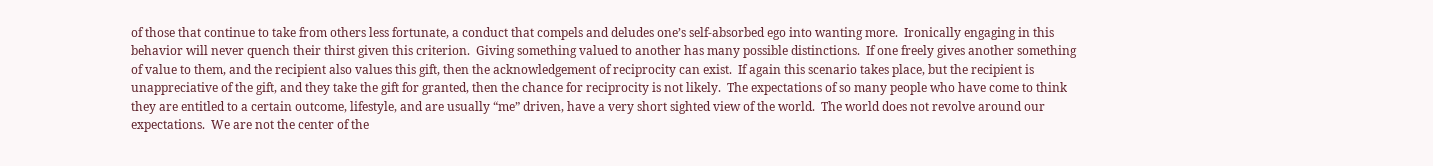of those that continue to take from others less fortunate, a conduct that compels and deludes one’s self-absorbed ego into wanting more.  Ironically engaging in this behavior will never quench their thirst given this criterion.  Giving something valued to another has many possible distinctions.  If one freely gives another something of value to them, and the recipient also values this gift, then the acknowledgement of reciprocity can exist.  If again this scenario takes place, but the recipient is unappreciative of the gift, and they take the gift for granted, then the chance for reciprocity is not likely.  The expectations of so many people who have come to think they are entitled to a certain outcome, lifestyle, and are usually “me” driven, have a very short sighted view of the world.  The world does not revolve around our expectations.  We are not the center of the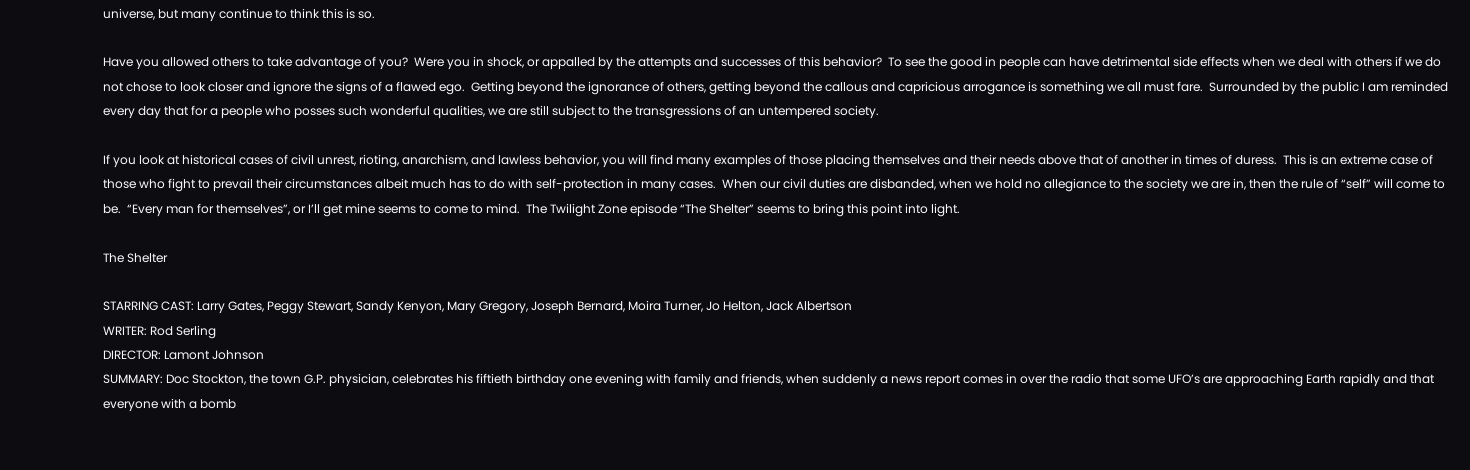universe, but many continue to think this is so.

Have you allowed others to take advantage of you?  Were you in shock, or appalled by the attempts and successes of this behavior?  To see the good in people can have detrimental side effects when we deal with others if we do not chose to look closer and ignore the signs of a flawed ego.  Getting beyond the ignorance of others, getting beyond the callous and capricious arrogance is something we all must fare.  Surrounded by the public I am reminded every day that for a people who posses such wonderful qualities, we are still subject to the transgressions of an untempered society.

If you look at historical cases of civil unrest, rioting, anarchism, and lawless behavior, you will find many examples of those placing themselves and their needs above that of another in times of duress.  This is an extreme case of those who fight to prevail their circumstances albeit much has to do with self-protection in many cases.  When our civil duties are disbanded, when we hold no allegiance to the society we are in, then the rule of “self” will come to be.  “Every man for themselves”, or I’ll get mine seems to come to mind.  The Twilight Zone episode “The Shelter” seems to bring this point into light.

The Shelter

STARRING CAST: Larry Gates, Peggy Stewart, Sandy Kenyon, Mary Gregory, Joseph Bernard, Moira Turner, Jo Helton, Jack Albertson
WRITER: Rod Serling
DIRECTOR: Lamont Johnson
SUMMARY: Doc Stockton, the town G.P. physician, celebrates his fiftieth birthday one evening with family and friends, when suddenly a news report comes in over the radio that some UFO’s are approaching Earth rapidly and that everyone with a bomb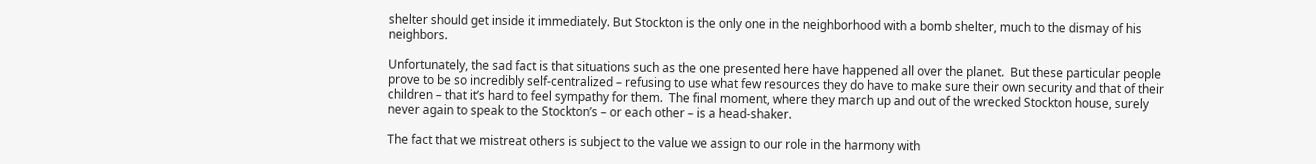shelter should get inside it immediately. But Stockton is the only one in the neighborhood with a bomb shelter, much to the dismay of his neighbors.

Unfortunately, the sad fact is that situations such as the one presented here have happened all over the planet.  But these particular people prove to be so incredibly self-centralized – refusing to use what few resources they do have to make sure their own security and that of their children – that it’s hard to feel sympathy for them.  The final moment, where they march up and out of the wrecked Stockton house, surely never again to speak to the Stockton’s – or each other – is a head-shaker.

The fact that we mistreat others is subject to the value we assign to our role in the harmony with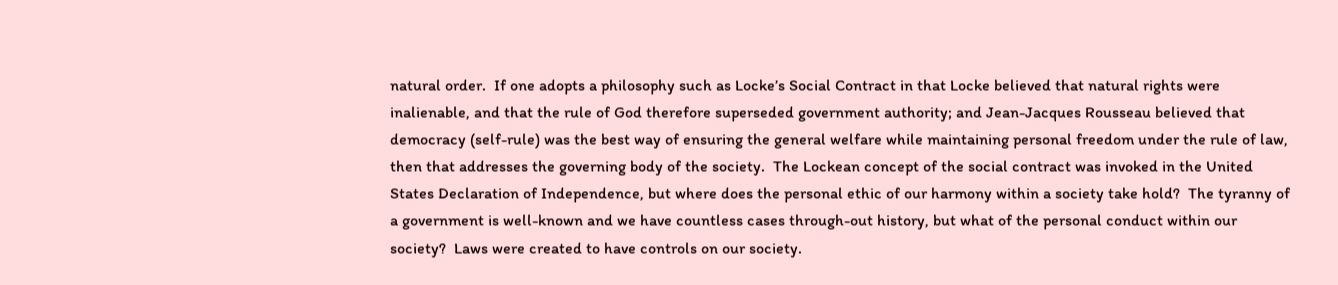natural order.  If one adopts a philosophy such as Locke’s Social Contract in that Locke believed that natural rights were inalienable, and that the rule of God therefore superseded government authority; and Jean-Jacques Rousseau believed that democracy (self-rule) was the best way of ensuring the general welfare while maintaining personal freedom under the rule of law, then that addresses the governing body of the society.  The Lockean concept of the social contract was invoked in the United States Declaration of Independence, but where does the personal ethic of our harmony within a society take hold?  The tyranny of a government is well-known and we have countless cases through-out history, but what of the personal conduct within our society?  Laws were created to have controls on our society.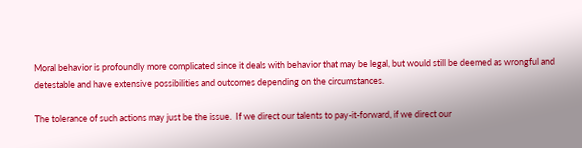Moral behavior is profoundly more complicated since it deals with behavior that may be legal, but would still be deemed as wrongful and detestable and have extensive possibilities and outcomes depending on the circumstances.

The tolerance of such actions may just be the issue.  If we direct our talents to pay-it-forward, if we direct our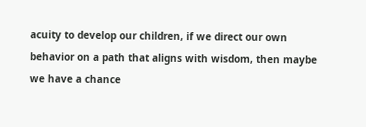acuity to develop our children, if we direct our own behavior on a path that aligns with wisdom, then maybe we have a chance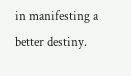in manifesting a better destiny.